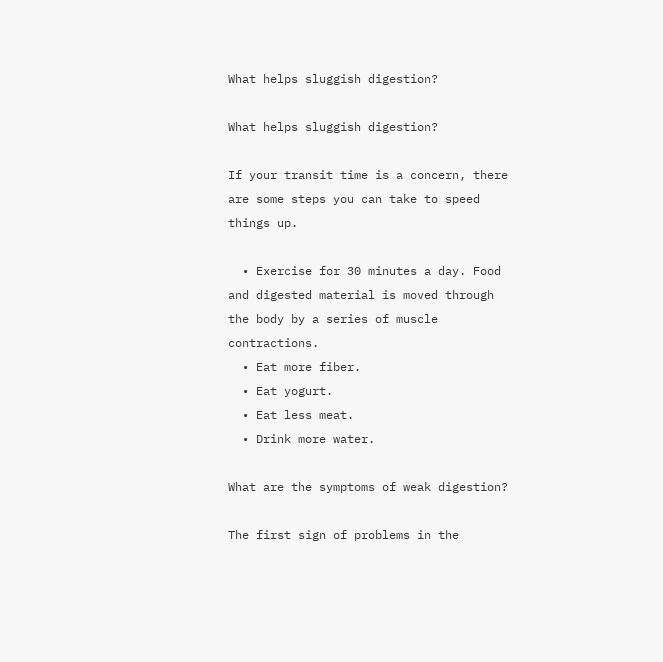What helps sluggish digestion?

What helps sluggish digestion?

If your transit time is a concern, there are some steps you can take to speed things up.

  • Exercise for 30 minutes a day. Food and digested material is moved through the body by a series of muscle contractions.
  • Eat more fiber.
  • Eat yogurt.
  • Eat less meat.
  • Drink more water.

What are the symptoms of weak digestion?

The first sign of problems in the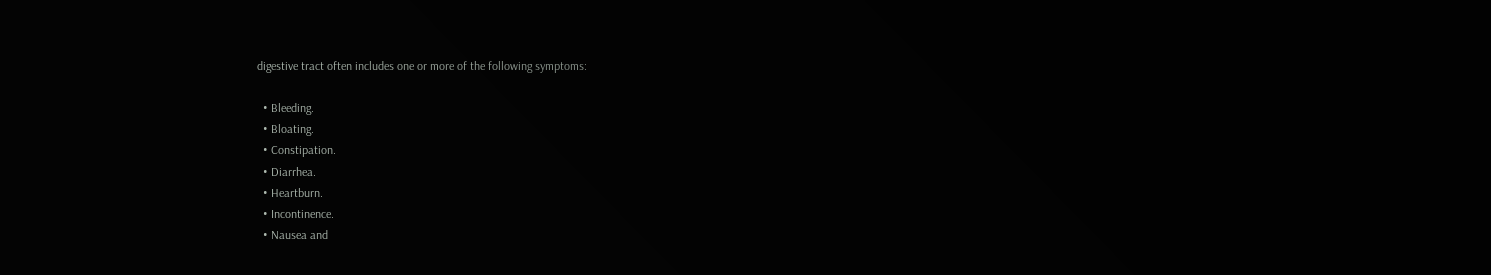digestive tract often includes one or more of the following symptoms:

  • Bleeding.
  • Bloating.
  • Constipation.
  • Diarrhea.
  • Heartburn.
  • Incontinence.
  • Nausea and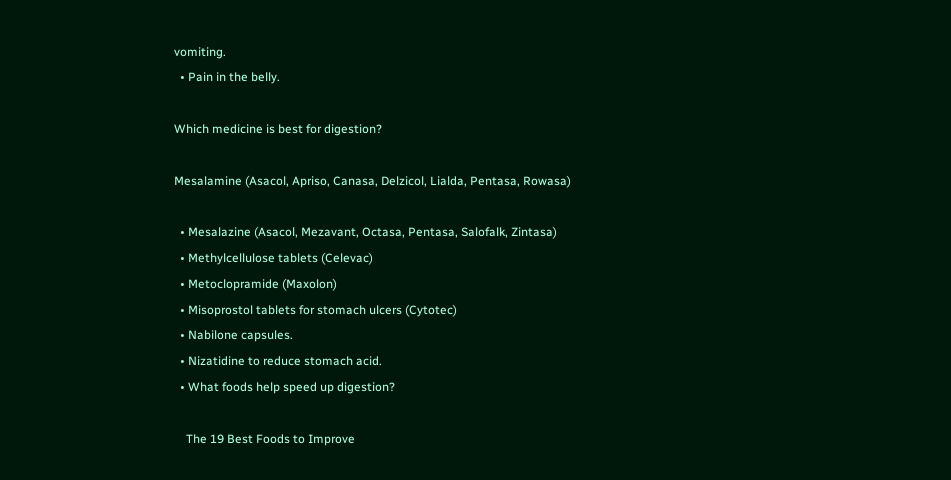vomiting.
  • Pain in the belly.

Which medicine is best for digestion?

Mesalamine (Asacol, Apriso, Canasa, Delzicol, Lialda, Pentasa, Rowasa)

  • Mesalazine (Asacol, Mezavant, Octasa, Pentasa, Salofalk, Zintasa)
  • Methylcellulose tablets (Celevac)
  • Metoclopramide (Maxolon)
  • Misoprostol tablets for stomach ulcers (Cytotec)
  • Nabilone capsules.
  • Nizatidine to reduce stomach acid.
  • What foods help speed up digestion?

    The 19 Best Foods to Improve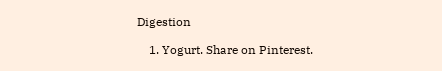Digestion

    1. Yogurt. Share on Pinterest.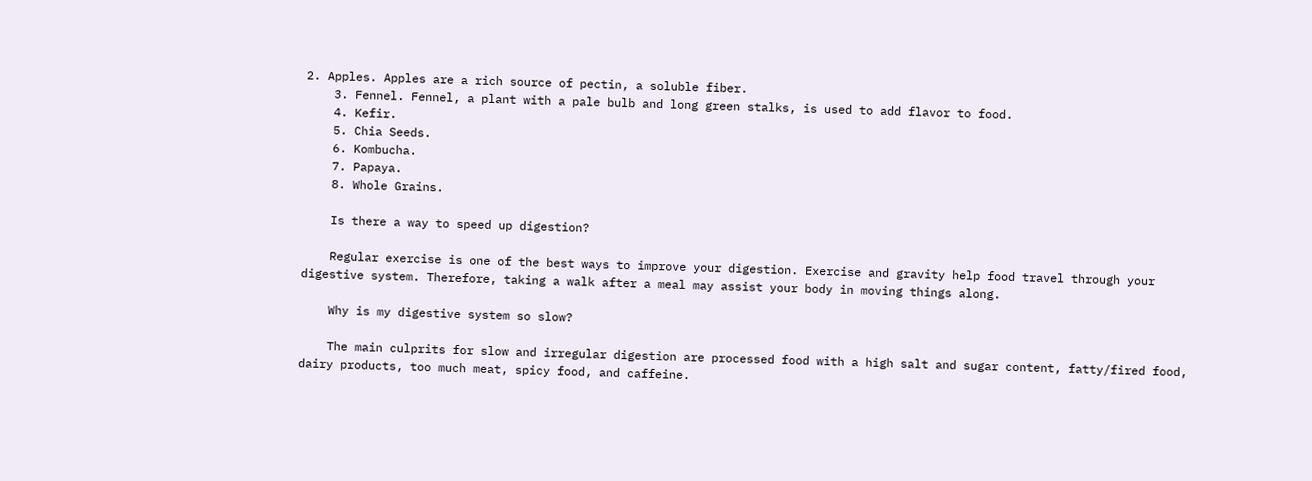2. Apples. Apples are a rich source of pectin, a soluble fiber.
    3. Fennel. Fennel, a plant with a pale bulb and long green stalks, is used to add flavor to food.
    4. Kefir.
    5. Chia Seeds.
    6. Kombucha.
    7. Papaya.
    8. Whole Grains.

    Is there a way to speed up digestion?

    Regular exercise is one of the best ways to improve your digestion. Exercise and gravity help food travel through your digestive system. Therefore, taking a walk after a meal may assist your body in moving things along.

    Why is my digestive system so slow?

    The main culprits for slow and irregular digestion are processed food with a high salt and sugar content, fatty/fired food, dairy products, too much meat, spicy food, and caffeine.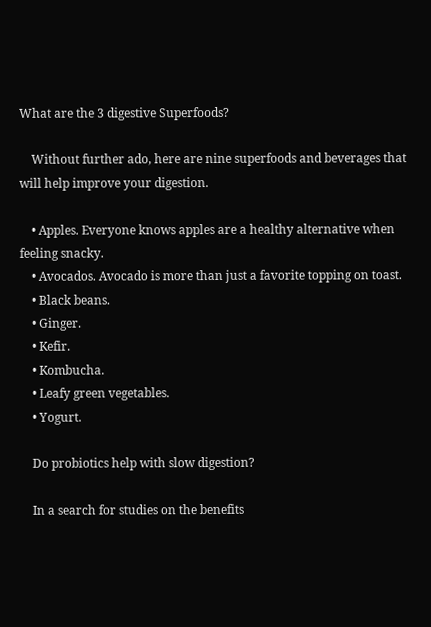What are the 3 digestive Superfoods?

    Without further ado, here are nine superfoods and beverages that will help improve your digestion.

    • Apples. Everyone knows apples are a healthy alternative when feeling snacky.
    • Avocados. Avocado is more than just a favorite topping on toast.
    • Black beans.
    • Ginger.
    • Kefir.
    • Kombucha.
    • Leafy green vegetables.
    • Yogurt.

    Do probiotics help with slow digestion?

    In a search for studies on the benefits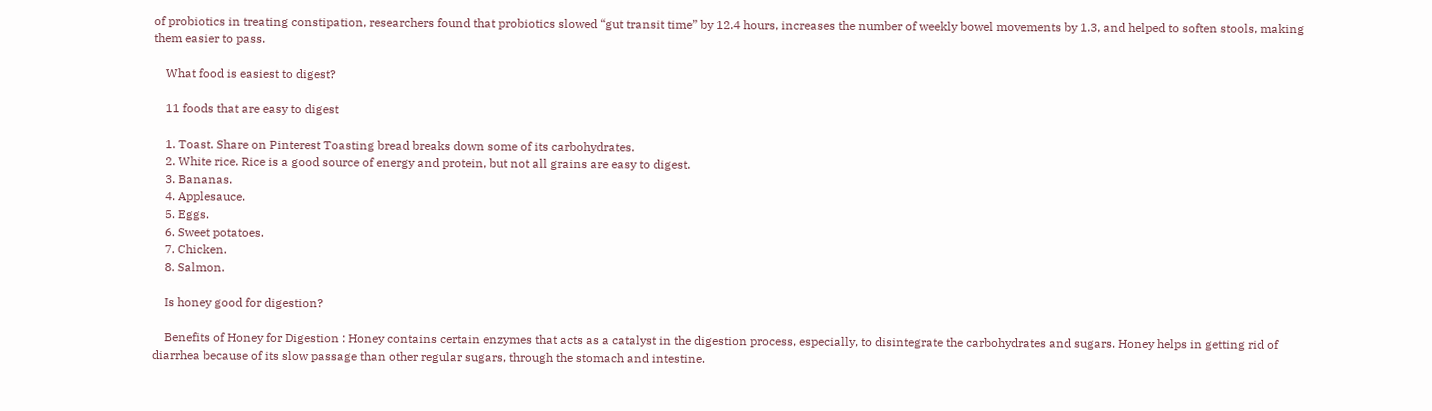of probiotics in treating constipation, researchers found that probiotics slowed “gut transit time” by 12.4 hours, increases the number of weekly bowel movements by 1.3, and helped to soften stools, making them easier to pass.

    What food is easiest to digest?

    11 foods that are easy to digest

    1. Toast. Share on Pinterest Toasting bread breaks down some of its carbohydrates.
    2. White rice. Rice is a good source of energy and protein, but not all grains are easy to digest.
    3. Bananas.
    4. Applesauce.
    5. Eggs.
    6. Sweet potatoes.
    7. Chicken.
    8. Salmon.

    Is honey good for digestion?

    Benefits of Honey for Digestion : Honey contains certain enzymes that acts as a catalyst in the digestion process, especially, to disintegrate the carbohydrates and sugars. Honey helps in getting rid of diarrhea because of its slow passage than other regular sugars, through the stomach and intestine.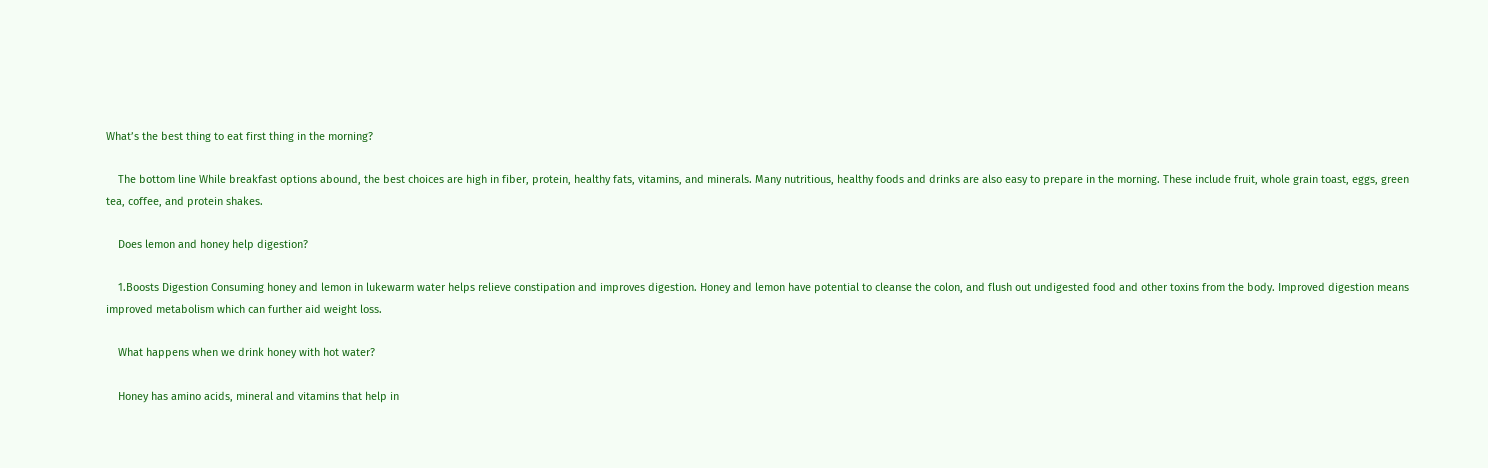What’s the best thing to eat first thing in the morning?

    The bottom line While breakfast options abound, the best choices are high in fiber, protein, healthy fats, vitamins, and minerals. Many nutritious, healthy foods and drinks are also easy to prepare in the morning. These include fruit, whole grain toast, eggs, green tea, coffee, and protein shakes.

    Does lemon and honey help digestion?

    1.Boosts Digestion Consuming honey and lemon in lukewarm water helps relieve constipation and improves digestion. Honey and lemon have potential to cleanse the colon, and flush out undigested food and other toxins from the body. Improved digestion means improved metabolism which can further aid weight loss.

    What happens when we drink honey with hot water?

    Honey has amino acids, mineral and vitamins that help in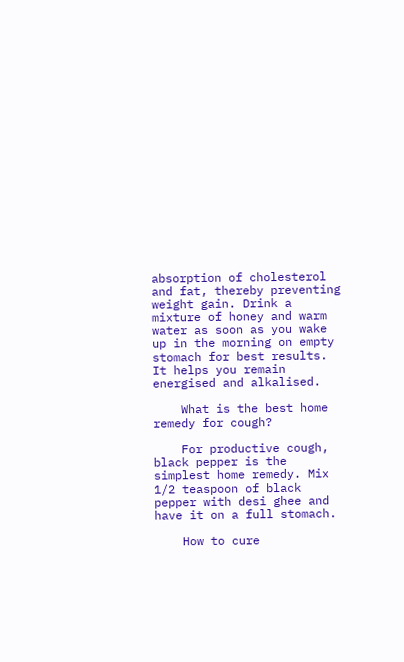absorption of cholesterol and fat, thereby preventing weight gain. Drink a mixture of honey and warm water as soon as you wake up in the morning on empty stomach for best results. It helps you remain energised and alkalised.

    What is the best home remedy for cough?

    For productive cough, black pepper is the simplest home remedy. Mix 1/2 teaspoon of black pepper with desi ghee and have it on a full stomach.

    How to cure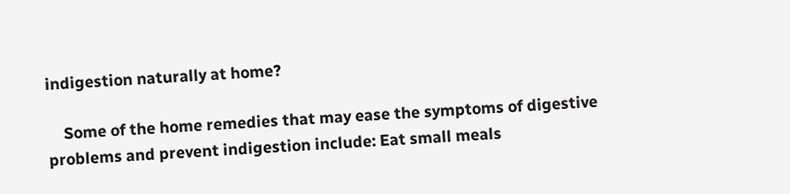indigestion naturally at home?

    Some of the home remedies that may ease the symptoms of digestive problems and prevent indigestion include: Eat small meals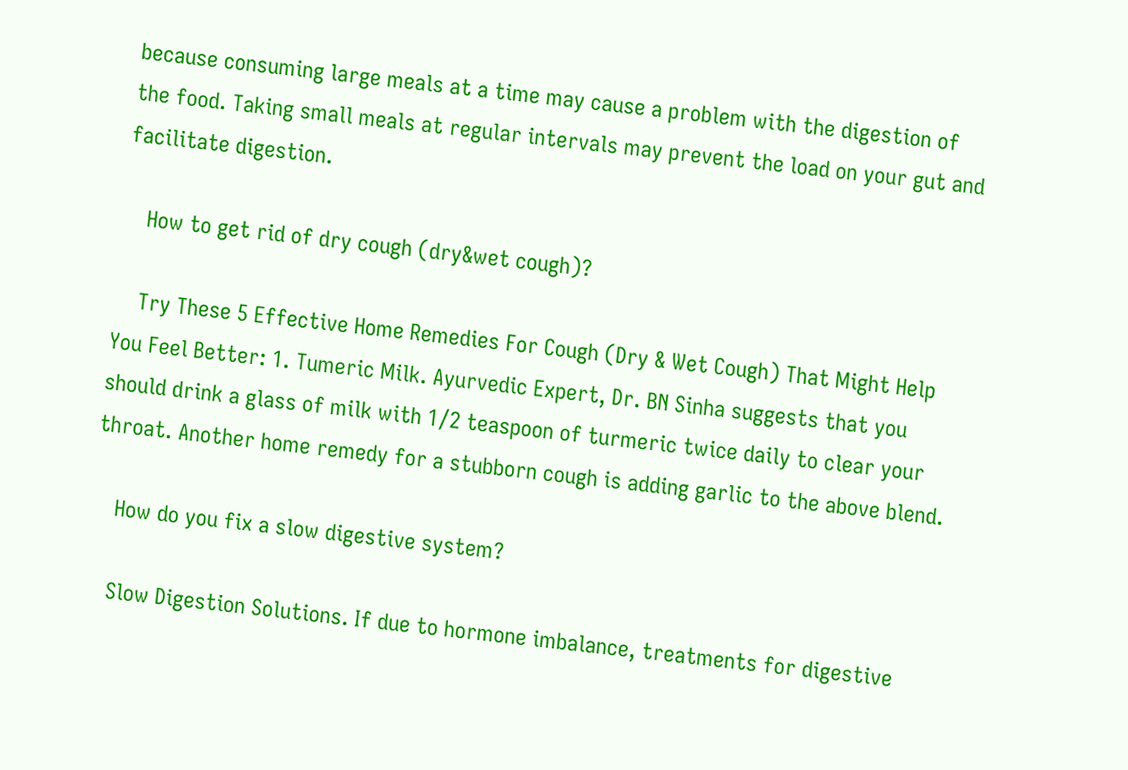because consuming large meals at a time may cause a problem with the digestion of the food. Taking small meals at regular intervals may prevent the load on your gut and facilitate digestion.

    How to get rid of dry cough (dry&wet cough)?

    Try These 5 Effective Home Remedies For Cough (Dry & Wet Cough) That Might Help You Feel Better: 1. Tumeric Milk. Ayurvedic Expert, Dr. BN Sinha suggests that you should drink a glass of milk with 1/2 teaspoon of turmeric twice daily to clear your throat. Another home remedy for a stubborn cough is adding garlic to the above blend.

    How do you fix a slow digestive system?

    Slow Digestion Solutions. If due to hormone imbalance, treatments for digestive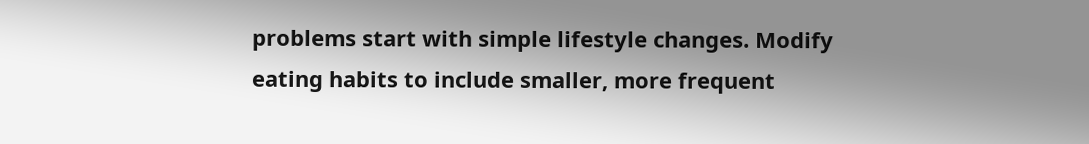problems start with simple lifestyle changes. Modify eating habits to include smaller, more frequent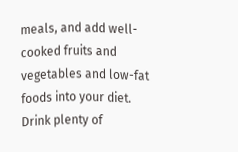meals, and add well-cooked fruits and vegetables and low-fat foods into your diet. Drink plenty of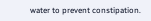water to prevent constipation.